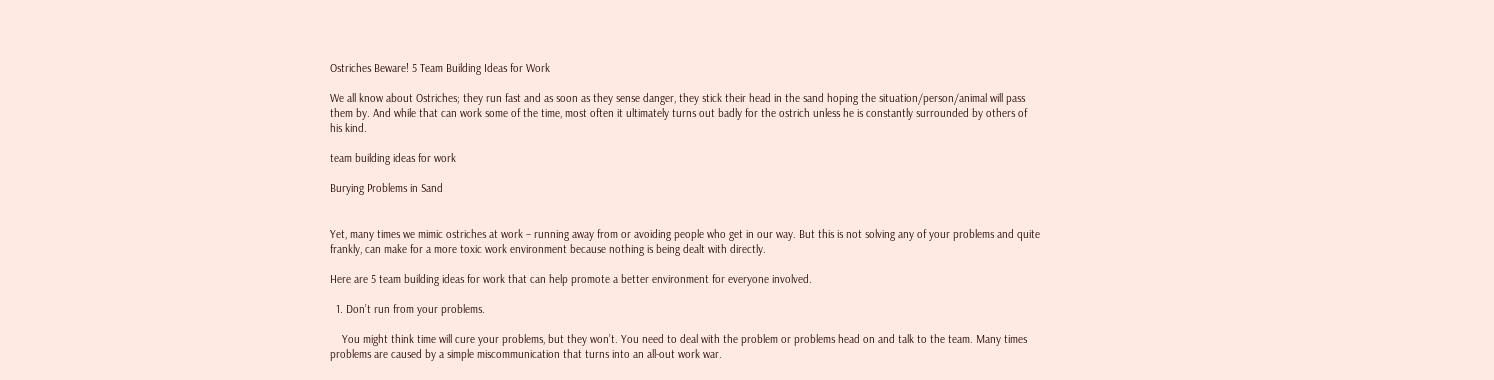Ostriches Beware! 5 Team Building Ideas for Work

We all know about Ostriches; they run fast and as soon as they sense danger, they stick their head in the sand hoping the situation/person/animal will pass them by. And while that can work some of the time, most often it ultimately turns out badly for the ostrich unless he is constantly surrounded by others of his kind.

team building ideas for work

Burying Problems in Sand


Yet, many times we mimic ostriches at work – running away from or avoiding people who get in our way. But this is not solving any of your problems and quite frankly, can make for a more toxic work environment because nothing is being dealt with directly.

Here are 5 team building ideas for work that can help promote a better environment for everyone involved.

  1. Don’t run from your problems.

    You might think time will cure your problems, but they won’t. You need to deal with the problem or problems head on and talk to the team. Many times problems are caused by a simple miscommunication that turns into an all-out work war.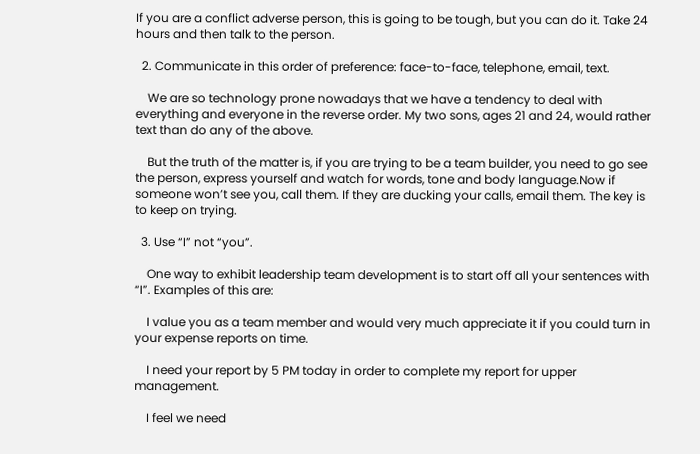If you are a conflict adverse person, this is going to be tough, but you can do it. Take 24 hours and then talk to the person.

  2. Communicate in this order of preference: face-to-face, telephone, email, text.

    We are so technology prone nowadays that we have a tendency to deal with everything and everyone in the reverse order. My two sons, ages 21 and 24, would rather text than do any of the above.

    But the truth of the matter is, if you are trying to be a team builder, you need to go see the person, express yourself and watch for words, tone and body language.Now if someone won’t see you, call them. If they are ducking your calls, email them. The key is to keep on trying.

  3. Use “I” not “you”.

    One way to exhibit leadership team development is to start off all your sentences with “I”. Examples of this are:

    I value you as a team member and would very much appreciate it if you could turn in your expense reports on time.

    I need your report by 5 PM today in order to complete my report for upper management.

    I feel we need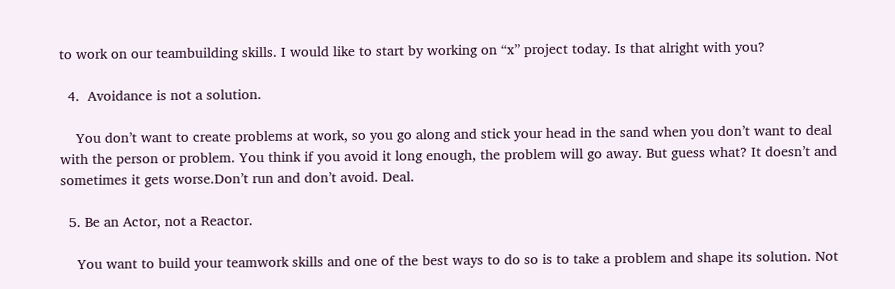to work on our teambuilding skills. I would like to start by working on “x” project today. Is that alright with you?

  4.  Avoidance is not a solution.

    You don’t want to create problems at work, so you go along and stick your head in the sand when you don’t want to deal with the person or problem. You think if you avoid it long enough, the problem will go away. But guess what? It doesn’t and sometimes it gets worse.Don’t run and don’t avoid. Deal.

  5. Be an Actor, not a Reactor.

    You want to build your teamwork skills and one of the best ways to do so is to take a problem and shape its solution. Not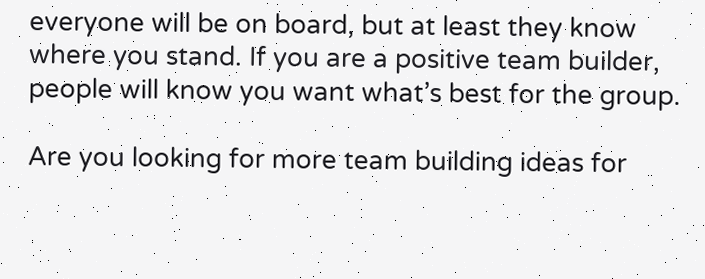everyone will be on board, but at least they know where you stand. If you are a positive team builder, people will know you want what’s best for the group.

Are you looking for more team building ideas for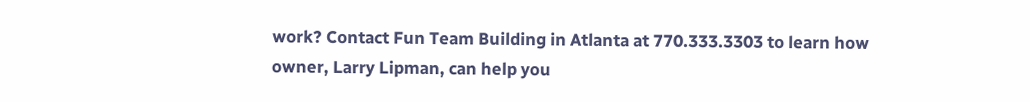work? Contact Fun Team Building in Atlanta at 770.333.3303 to learn how owner, Larry Lipman, can help you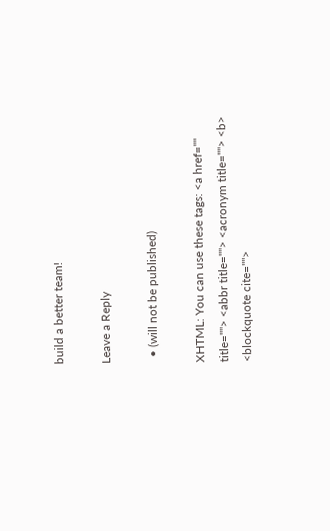build a better team!

Leave a Reply

  • (will not be published)

XHTML: You can use these tags: <a href="" title=""> <abbr title=""> <acronym title=""> <b> <blockquote cite="">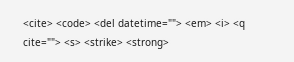<cite> <code> <del datetime=""> <em> <i> <q cite=""> <s> <strike> <strong>